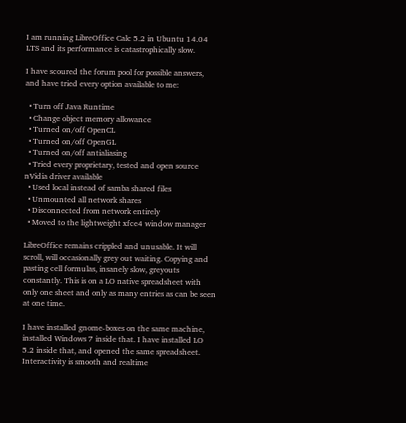I am running LibreOffice Calc 5.2 in Ubuntu 14.04 LTS and its performance is catastrophically slow.

I have scoured the forum pool for possible answers, and have tried every option available to me:

  • Turn off Java Runtime
  • Change object memory allowance
  • Turned on/off OpenCL
  • Turned on/off OpenGL
  • Turned on/off antialiasing
  • Tried every proprietary, tested and open source nVidia driver available
  • Used local instead of samba shared files
  • Unmounted all network shares
  • Disconnected from network entirely
  • Moved to the lightweight xfce4 window manager

LibreOffice remains crippled and unusable. It will scroll, will occasionally grey out waiting. Copying and pasting cell formulas, insanely slow, greyouts constantly. This is on a LO native spreadsheet with only one sheet and only as many entries as can be seen at one time.

I have installed gnome-boxes on the same machine, installed Windows 7 inside that. I have installed LO 5.2 inside that, and opened the same spreadsheet. Interactivity is smooth and realtime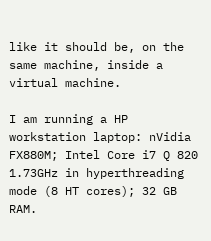like it should be, on the same machine, inside a virtual machine.

I am running a HP workstation laptop: nVidia FX880M; Intel Core i7 Q 820 1.73GHz in hyperthreading mode (8 HT cores); 32 GB RAM.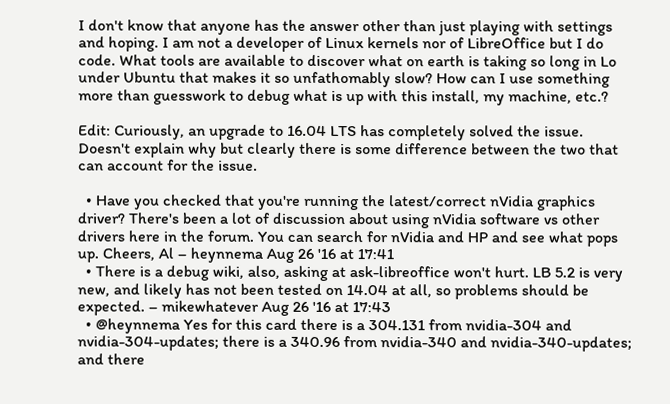I don't know that anyone has the answer other than just playing with settings and hoping. I am not a developer of Linux kernels nor of LibreOffice but I do code. What tools are available to discover what on earth is taking so long in Lo under Ubuntu that makes it so unfathomably slow? How can I use something more than guesswork to debug what is up with this install, my machine, etc.?

Edit: Curiously, an upgrade to 16.04 LTS has completely solved the issue. Doesn't explain why but clearly there is some difference between the two that can account for the issue.

  • Have you checked that you're running the latest/correct nVidia graphics driver? There's been a lot of discussion about using nVidia software vs other drivers here in the forum. You can search for nVidia and HP and see what pops up. Cheers, Al – heynnema Aug 26 '16 at 17:41
  • There is a debug wiki, also, asking at ask-libreoffice won't hurt. LB 5.2 is very new, and likely has not been tested on 14.04 at all, so problems should be expected. – mikewhatever Aug 26 '16 at 17:43
  • @heynnema Yes for this card there is a 304.131 from nvidia-304 and nvidia-304-updates; there is a 340.96 from nvidia-340 and nvidia-340-updates; and there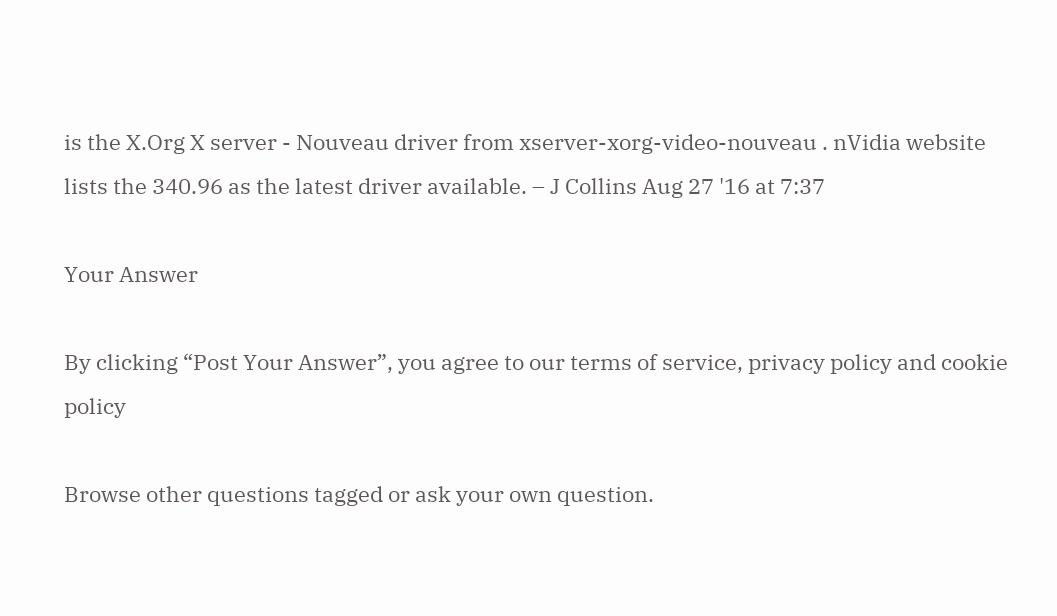is the X.Org X server - Nouveau driver from xserver-xorg-video-nouveau . nVidia website lists the 340.96 as the latest driver available. – J Collins Aug 27 '16 at 7:37

Your Answer

By clicking “Post Your Answer”, you agree to our terms of service, privacy policy and cookie policy

Browse other questions tagged or ask your own question.